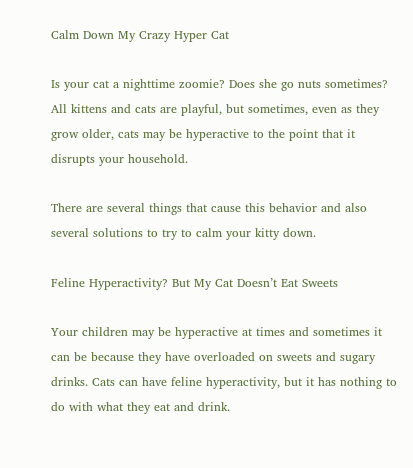Calm Down My Crazy Hyper Cat

Is your cat a nighttime zoomie? Does she go nuts sometimes? All kittens and cats are playful, but sometimes, even as they grow older, cats may be hyperactive to the point that it disrupts your household.

There are several things that cause this behavior and also several solutions to try to calm your kitty down.

Feline Hyperactivity? But My Cat Doesn’t Eat Sweets

Your children may be hyperactive at times and sometimes it can be because they have overloaded on sweets and sugary drinks. Cats can have feline hyperactivity, but it has nothing to do with what they eat and drink.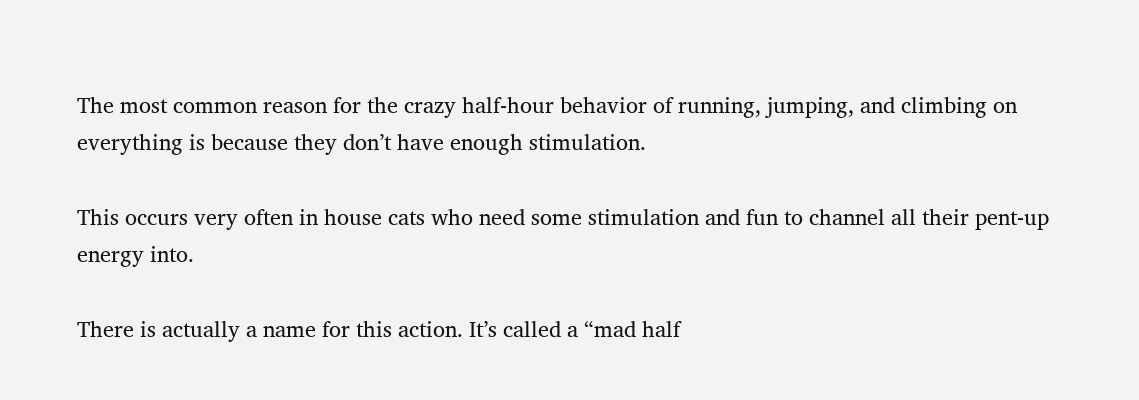The most common reason for the crazy half-hour behavior of running, jumping, and climbing on everything is because they don’t have enough stimulation.

This occurs very often in house cats who need some stimulation and fun to channel all their pent-up energy into.

There is actually a name for this action. It’s called a “mad half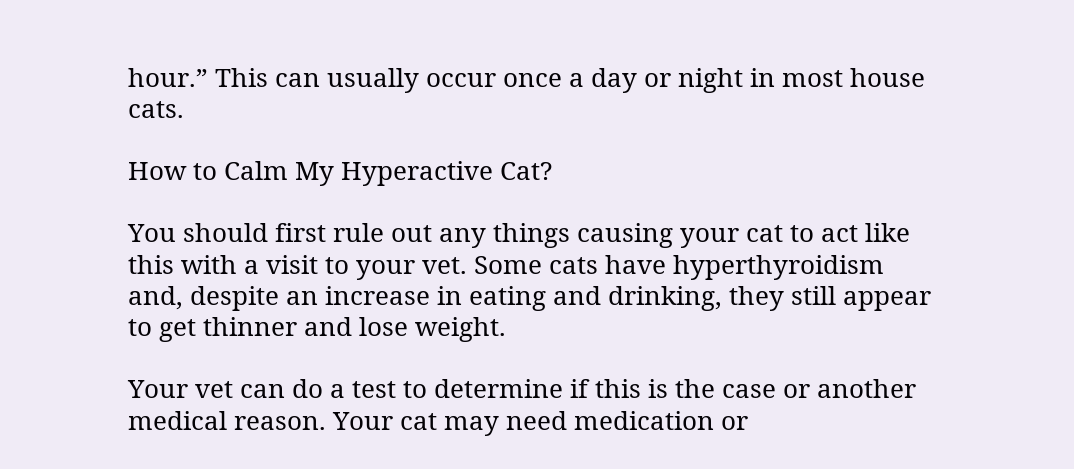hour.” This can usually occur once a day or night in most house cats.

How to Calm My Hyperactive Cat?

You should first rule out any things causing your cat to act like this with a visit to your vet. Some cats have hyperthyroidism and, despite an increase in eating and drinking, they still appear to get thinner and lose weight.

Your vet can do a test to determine if this is the case or another medical reason. Your cat may need medication or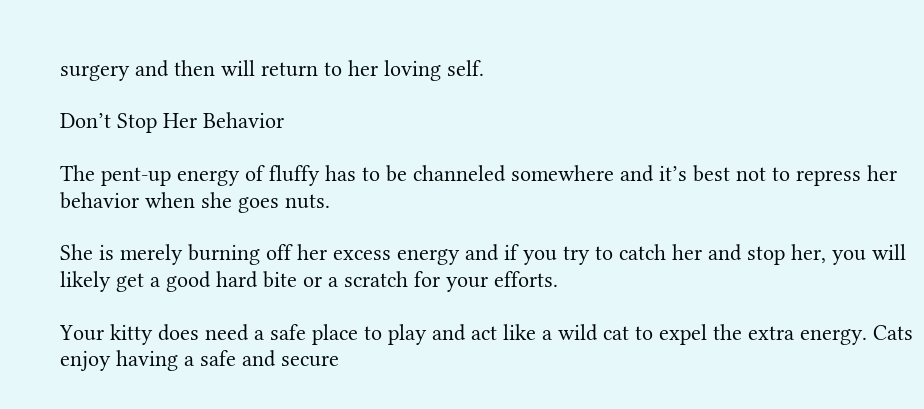surgery and then will return to her loving self.

Don’t Stop Her Behavior

The pent-up energy of fluffy has to be channeled somewhere and it’s best not to repress her behavior when she goes nuts.

She is merely burning off her excess energy and if you try to catch her and stop her, you will likely get a good hard bite or a scratch for your efforts.

Your kitty does need a safe place to play and act like a wild cat to expel the extra energy. Cats enjoy having a safe and secure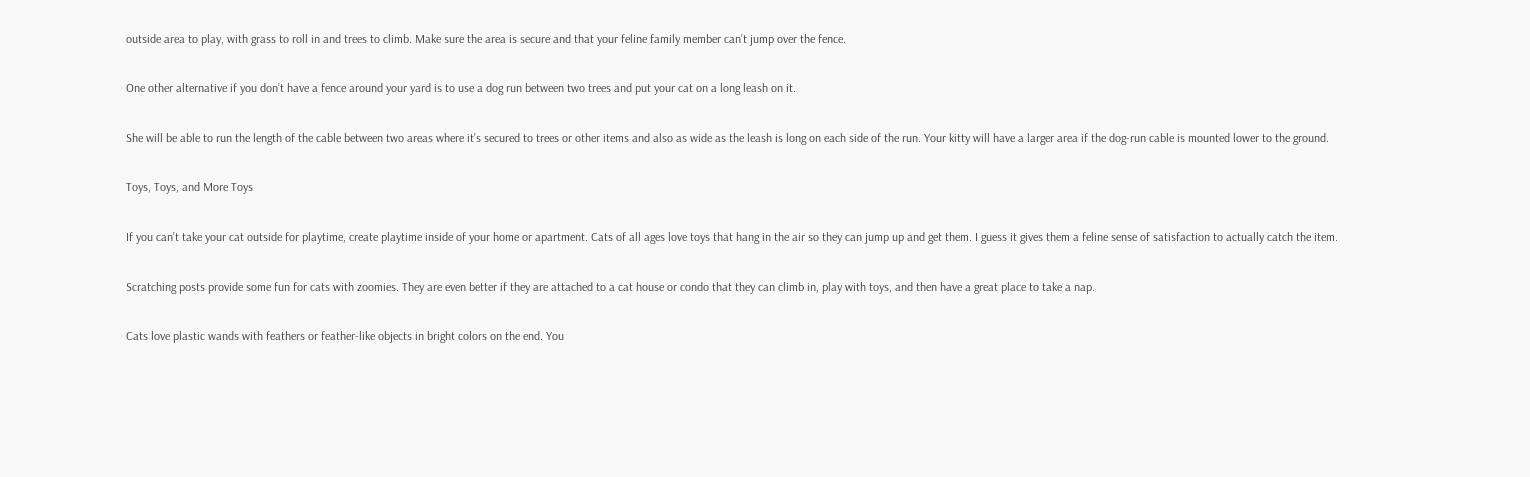outside area to play, with grass to roll in and trees to climb. Make sure the area is secure and that your feline family member can’t jump over the fence.

One other alternative if you don’t have a fence around your yard is to use a dog run between two trees and put your cat on a long leash on it.

She will be able to run the length of the cable between two areas where it’s secured to trees or other items and also as wide as the leash is long on each side of the run. Your kitty will have a larger area if the dog-run cable is mounted lower to the ground.

Toys, Toys, and More Toys

If you can’t take your cat outside for playtime, create playtime inside of your home or apartment. Cats of all ages love toys that hang in the air so they can jump up and get them. I guess it gives them a feline sense of satisfaction to actually catch the item.

Scratching posts provide some fun for cats with zoomies. They are even better if they are attached to a cat house or condo that they can climb in, play with toys, and then have a great place to take a nap.

Cats love plastic wands with feathers or feather-like objects in bright colors on the end. You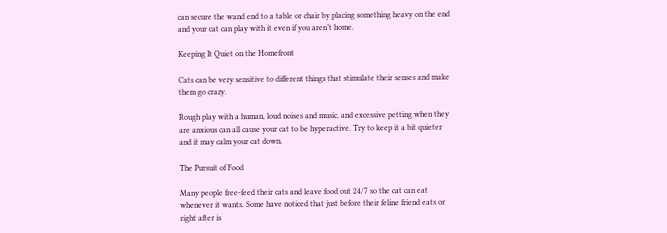can secure the wand end to a table or chair by placing something heavy on the end and your cat can play with it even if you aren’t home.

Keeping It Quiet on the Homefront

Cats can be very sensitive to different things that stimulate their senses and make them go crazy.

Rough play with a human, loud noises and music, and excessive petting when they are anxious can all cause your cat to be hyperactive. Try to keep it a bit quieter and it may calm your cat down.

The Pursuit of Food

Many people free-feed their cats and leave food out 24/7 so the cat can eat whenever it wants. Some have noticed that just before their feline friend eats or right after is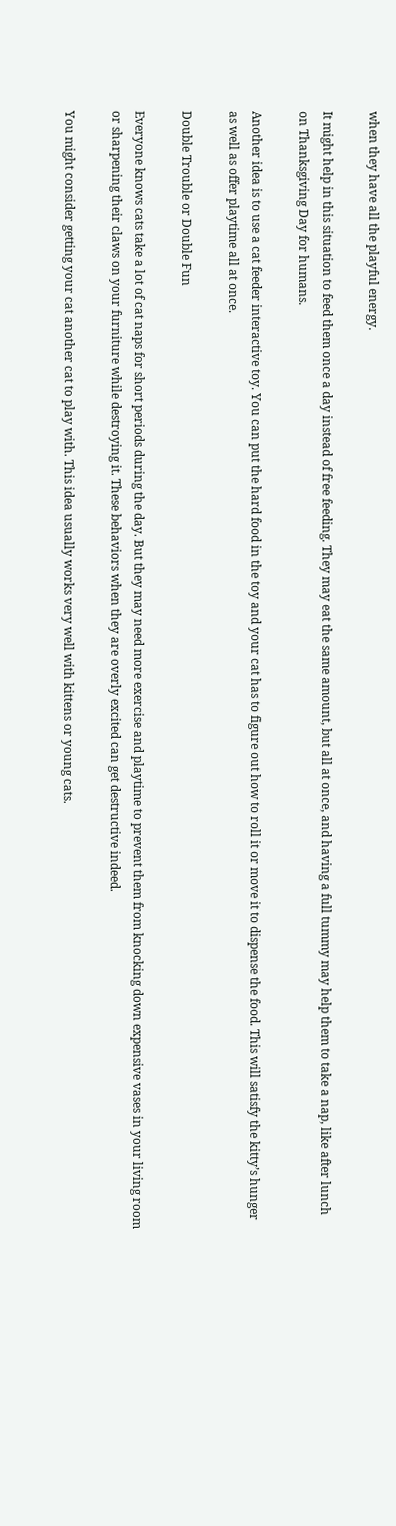when they have all the playful energy.

It might help in this situation to feed them once a day instead of free feeding. They may eat the same amount, but all at once, and having a full tummy may help them to take a nap, like after lunch on Thanksgiving Day for humans.

Another idea is to use a cat feeder interactive toy. You can put the hard food in the toy and your cat has to figure out how to roll it or move it to dispense the food. This will satisfy the kitty’s hunger as well as offer playtime all at once.

Double Trouble or Double Fun

Everyone knows cats take a lot of cat naps for short periods during the day. But they may need more exercise and playtime to prevent them from knocking down expensive vases in your living room or sharpening their claws on your furniture while destroying it. These behaviors when they are overly excited can get destructive indeed.

You might consider getting your cat another cat to play with. This idea usually works very well with kittens or young cats.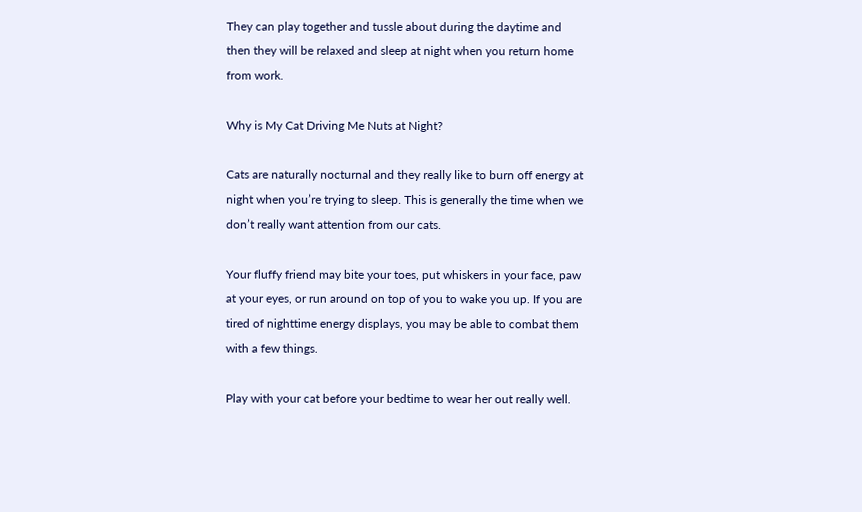They can play together and tussle about during the daytime and then they will be relaxed and sleep at night when you return home from work.

Why is My Cat Driving Me Nuts at Night?

Cats are naturally nocturnal and they really like to burn off energy at night when you’re trying to sleep. This is generally the time when we don’t really want attention from our cats.

Your fluffy friend may bite your toes, put whiskers in your face, paw at your eyes, or run around on top of you to wake you up. If you are tired of nighttime energy displays, you may be able to combat them with a few things.

Play with your cat before your bedtime to wear her out really well.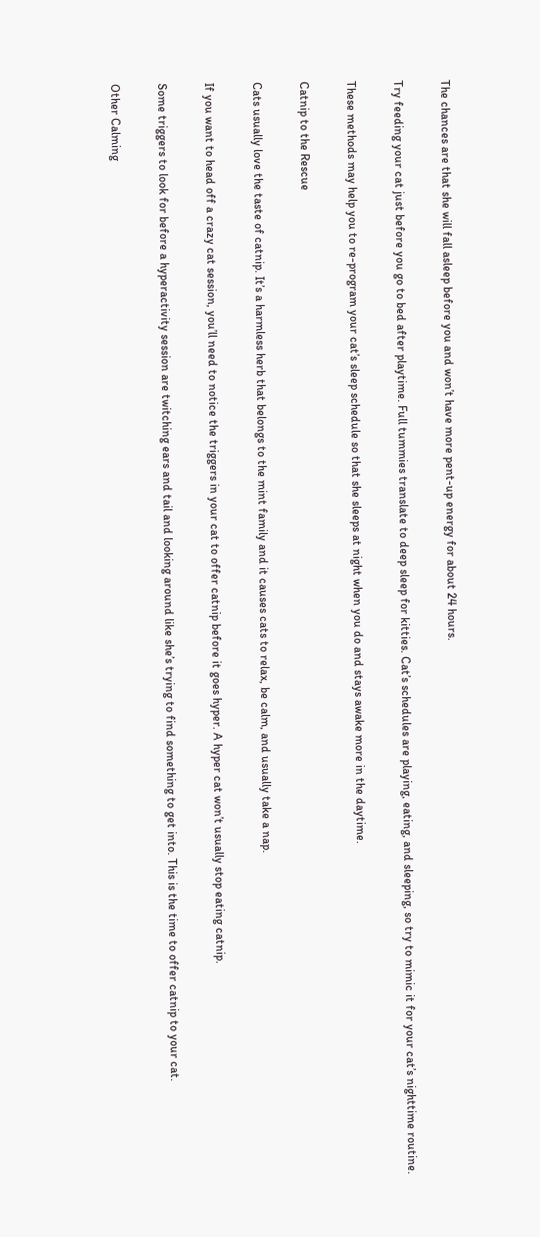The chances are that she will fall asleep before you and won’t have more pent-up energy for about 24 hours.

Try feeding your cat just before you go to bed after playtime. Full tummies translate to deep sleep for kitties. Cat’s schedules are playing, eating, and sleeping, so try to mimic it for your cat’s nighttime routine.

These methods may help you to re-program your cat’s sleep schedule so that she sleeps at night when you do and stays awake more in the daytime.

Catnip to the Rescue

Cats usually love the taste of catnip. It’s a harmless herb that belongs to the mint family and it causes cats to relax, be calm, and usually take a nap.

If you want to head off a crazy cat session, you’ll need to notice the triggers in your cat to offer catnip before it goes hyper. A hyper cat won’t usually stop eating catnip.

Some triggers to look for before a hyperactivity session are twitching ears and tail and looking around like she’s trying to find something to get into. This is the time to offer catnip to your cat.

Other Calming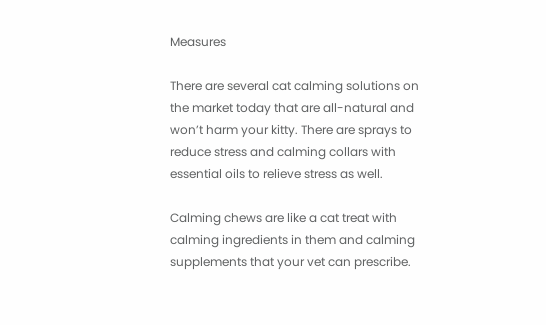Measures

There are several cat calming solutions on the market today that are all-natural and won’t harm your kitty. There are sprays to reduce stress and calming collars with essential oils to relieve stress as well.

Calming chews are like a cat treat with calming ingredients in them and calming supplements that your vet can prescribe.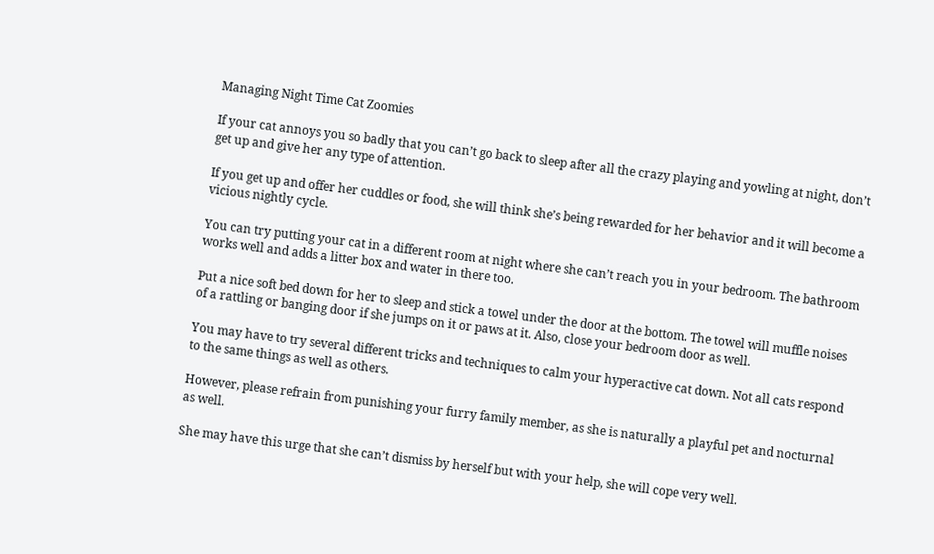Managing Night Time Cat Zoomies

If your cat annoys you so badly that you can’t go back to sleep after all the crazy playing and yowling at night, don’t get up and give her any type of attention.

If you get up and offer her cuddles or food, she will think she’s being rewarded for her behavior and it will become a vicious nightly cycle.

You can try putting your cat in a different room at night where she can’t reach you in your bedroom. The bathroom works well and adds a litter box and water in there too.

Put a nice soft bed down for her to sleep and stick a towel under the door at the bottom. The towel will muffle noises of a rattling or banging door if she jumps on it or paws at it. Also, close your bedroom door as well.

You may have to try several different tricks and techniques to calm your hyperactive cat down. Not all cats respond to the same things as well as others.

However, please refrain from punishing your furry family member, as she is naturally a playful pet and nocturnal as well.

She may have this urge that she can’t dismiss by herself but with your help, she will cope very well.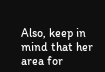Also, keep in mind that her area for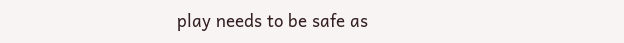play needs to be safe as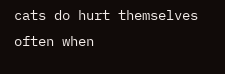cats do hurt themselves often when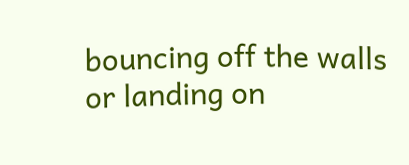bouncing off the walls or landing on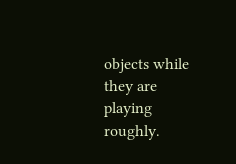objects while they are playing roughly.